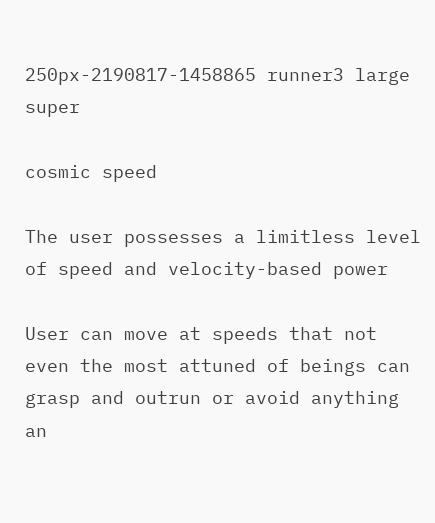250px-2190817-1458865 runner3 large super

cosmic speed

The user possesses a limitless level of speed and velocity-based power

User can move at speeds that not even the most attuned of beings can grasp and outrun or avoid anything an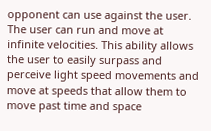opponent can use against the user. The user can run and move at infinite velocities. This ability allows the user to easily surpass and perceive light speed movements and move at speeds that allow them to move past time and space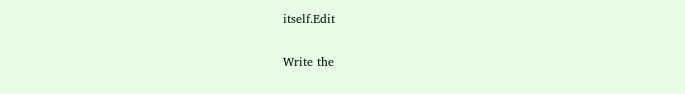itself.Edit


Write the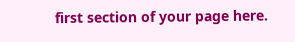first section of your page here.